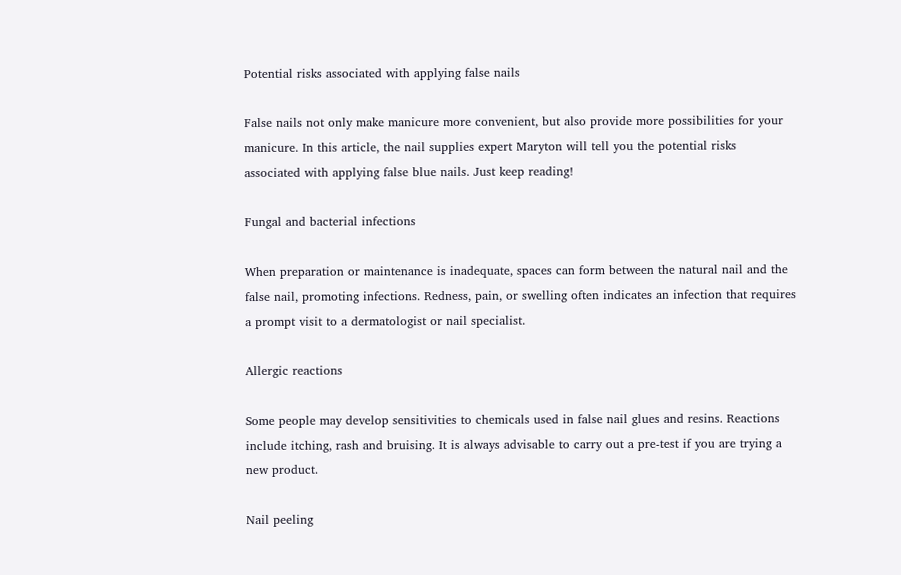Potential risks associated with applying false nails

False nails not only make manicure more convenient, but also provide more possibilities for your manicure. In this article, the nail supplies expert Maryton will tell you the potential risks associated with applying false blue nails. Just keep reading!

Fungal and bacterial infections

When preparation or maintenance is inadequate, spaces can form between the natural nail and the false nail, promoting infections. Redness, pain, or swelling often indicates an infection that requires a prompt visit to a dermatologist or nail specialist.

Allergic reactions

Some people may develop sensitivities to chemicals used in false nail glues and resins. Reactions include itching, rash and bruising. It is always advisable to carry out a pre-test if you are trying a new product.

Nail peeling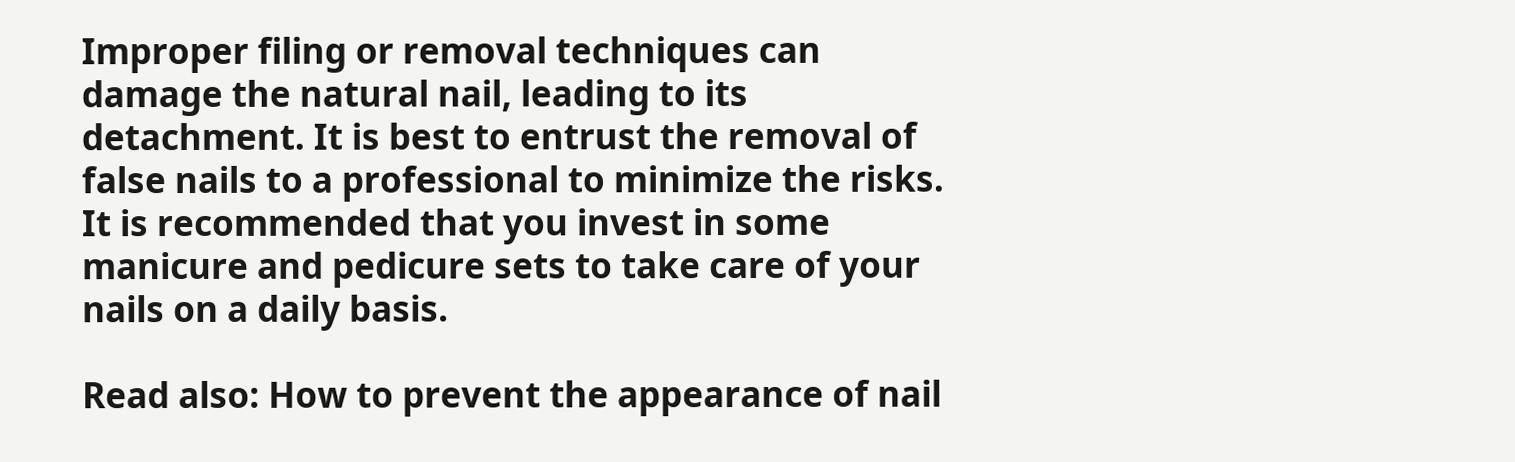Improper filing or removal techniques can damage the natural nail, leading to its detachment. It is best to entrust the removal of false nails to a professional to minimize the risks. It is recommended that you invest in some manicure and pedicure sets to take care of your nails on a daily basis.

Read also: How to prevent the appearance of nail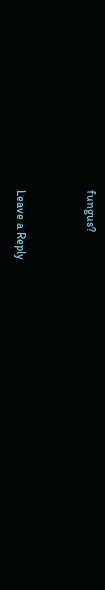fungus?


Leave a Reply